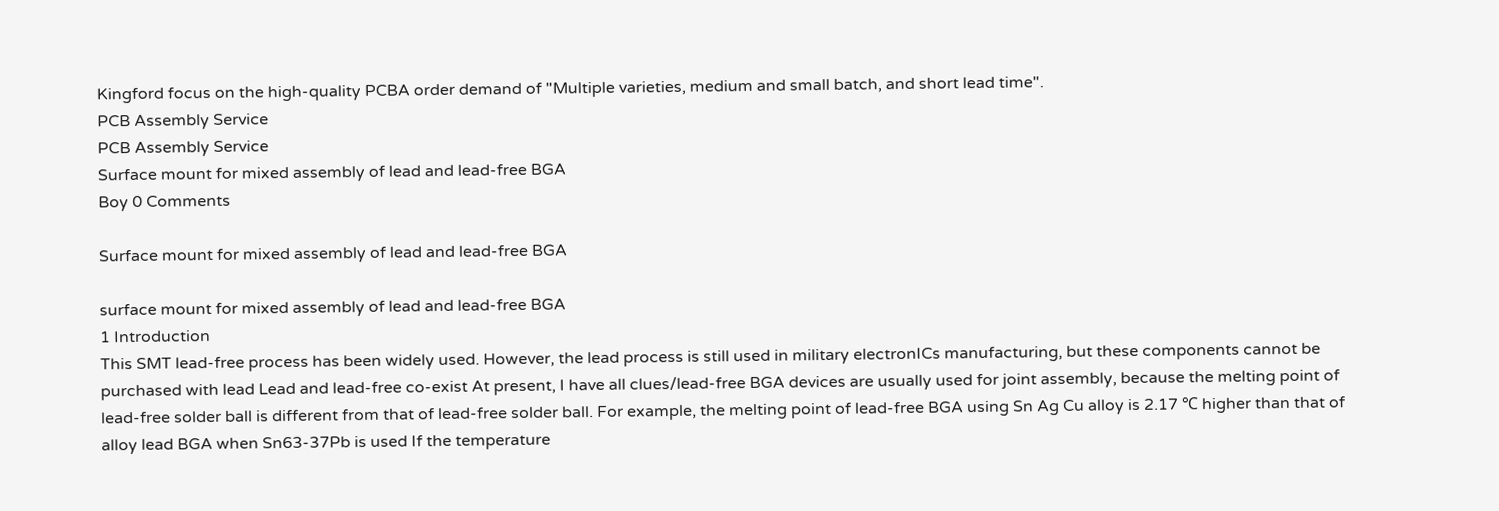Kingford focus on the high-quality PCBA order demand of "Multiple varieties, medium and small batch, and short lead time".
PCB Assembly Service
PCB Assembly Service
Surface mount for mixed assembly of lead and lead-free BGA
Boy 0 Comments

Surface mount for mixed assembly of lead and lead-free BGA

surface mount for mixed assembly of lead and lead-free BGA
1 Introduction
This SMT lead-free process has been widely used. However, the lead process is still used in military electronICs manufacturing, but these components cannot be purchased with lead Lead and lead-free co-exist At present, I have all clues/lead-free BGA devices are usually used for joint assembly, because the melting point of lead-free solder ball is different from that of lead-free solder ball. For example, the melting point of lead-free BGA using Sn Ag Cu alloy is 2.17 ℃ higher than that of alloy lead BGA when Sn63-37Pb is used If the temperature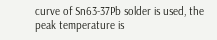curve of Sn63-37Pb solder is used, the peak temperature is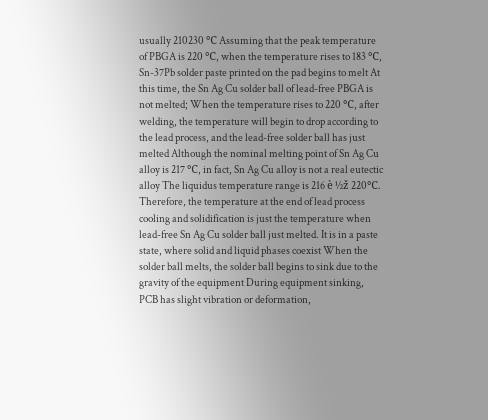usually 210230 ℃ Assuming that the peak temperature of PBGA is 220 ℃, when the temperature rises to 183 ℃, Sn-37Pb solder paste printed on the pad begins to melt At this time, the Sn Ag Cu solder ball of lead-free PBGA is not melted; When the temperature rises to 220 ℃, after welding, the temperature will begin to drop according to the lead process, and the lead-free solder ball has just melted Although the nominal melting point of Sn Ag Cu alloy is 217 ℃, in fact, Sn Ag Cu alloy is not a real eutectic alloy The liquidus temperature range is 216 è ½ž 220℃.  Therefore, the temperature at the end of lead process cooling and solidification is just the temperature when lead-free Sn Ag Cu solder ball just melted. It is in a paste state, where solid and liquid phases coexist When the solder ball melts, the solder ball begins to sink due to the gravity of the equipment During equipment sinking, PCB has slight vibration or deformation,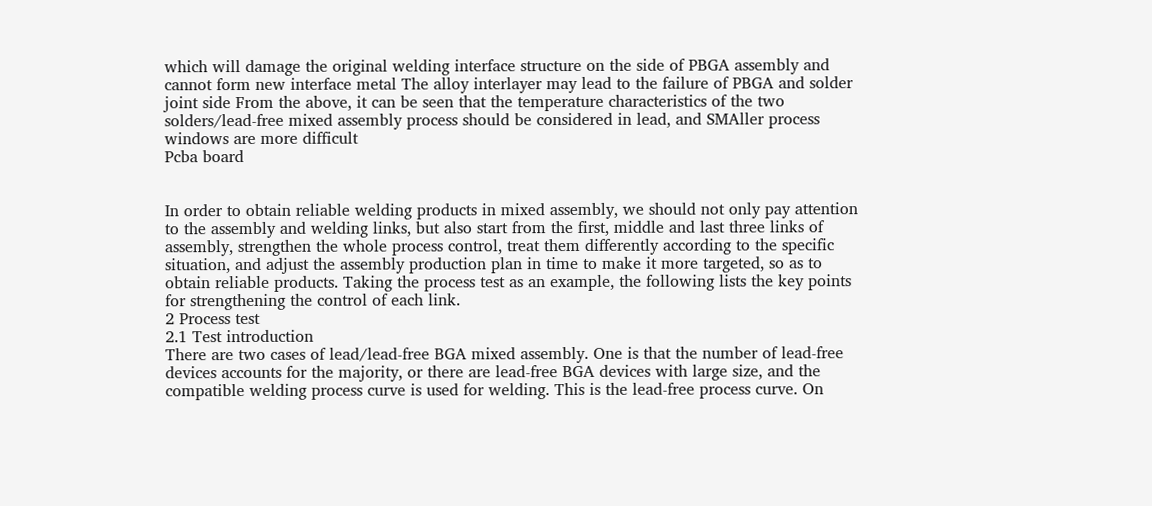which will damage the original welding interface structure on the side of PBGA assembly and cannot form new interface metal The alloy interlayer may lead to the failure of PBGA and solder joint side From the above, it can be seen that the temperature characteristics of the two solders/lead-free mixed assembly process should be considered in lead, and SMAller process windows are more difficult
Pcba board


In order to obtain reliable welding products in mixed assembly, we should not only pay attention to the assembly and welding links, but also start from the first, middle and last three links of assembly, strengthen the whole process control, treat them differently according to the specific situation, and adjust the assembly production plan in time to make it more targeted, so as to obtain reliable products. Taking the process test as an example, the following lists the key points for strengthening the control of each link.
2 Process test
2.1 Test introduction
There are two cases of lead/lead-free BGA mixed assembly. One is that the number of lead-free devices accounts for the majority, or there are lead-free BGA devices with large size, and the compatible welding process curve is used for welding. This is the lead-free process curve. On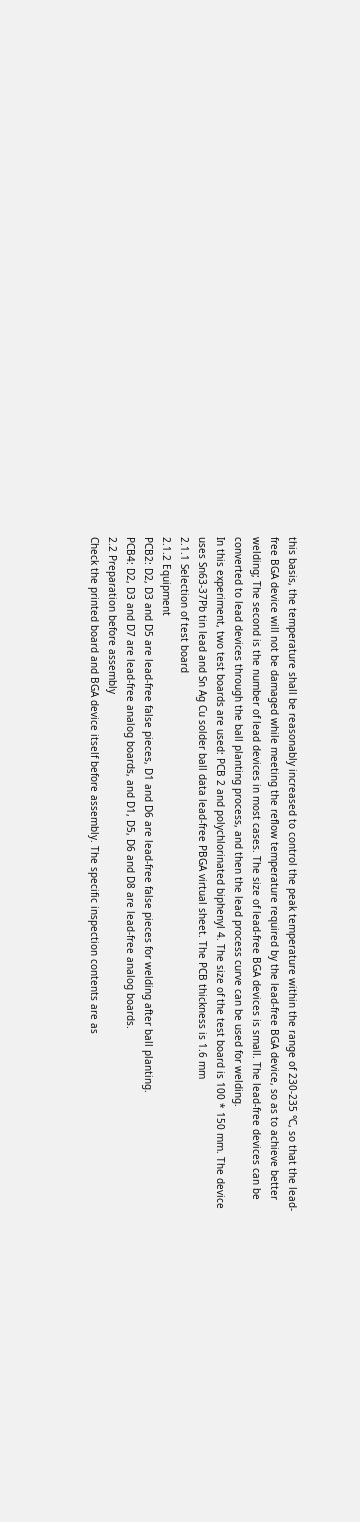this basis, the temperature shall be reasonably increased to control the peak temperature within the range of 230-235 ℃, so that the lead-free BGA device will not be damaged while meeting the reflow temperature required by the lead-free BGA device, so as to achieve better welding; The second is the number of lead devices in most cases. The size of lead-free BGA devices is small. The lead-free devices can be converted to lead devices through the ball planting process, and then the lead process curve can be used for welding.
In this experiment, two test boards are used: PCB 2 and polychlorinated biphenyl 4. The size of the test board is 100 * 150 mm. The device uses Sn63-37Pb tin lead and Sn Ag Cu solder ball data lead-free PBGA virtual sheet. The PCB thickness is 1.6 mm
2.1.1 Selection of test board
2.1.2 Equipment
PCB2: D2, D3 and D5 are lead-free false pieces, D1 and D6 are lead-free false pieces for welding after ball planting.
PCB4: D2, D3 and D7 are lead-free analog boards, and D1, D5, D6 and D8 are lead-free analog boards.
2.2 Preparation before assembly
Check the printed board and BGA device itself before assembly. The specific inspection contents are as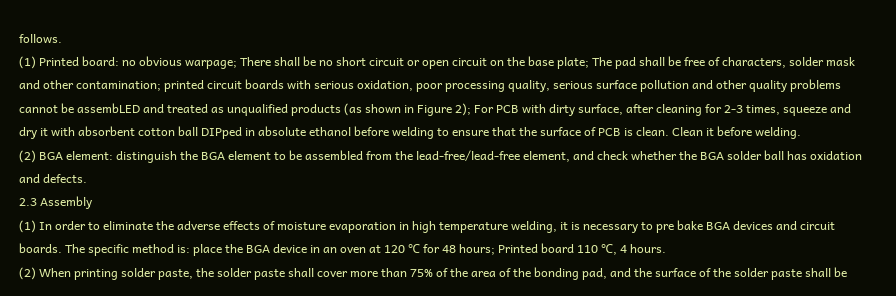follows.
(1) Printed board: no obvious warpage; There shall be no short circuit or open circuit on the base plate; The pad shall be free of characters, solder mask and other contamination; printed circuit boards with serious oxidation, poor processing quality, serious surface pollution and other quality problems cannot be assembLED and treated as unqualified products (as shown in Figure 2); For PCB with dirty surface, after cleaning for 2-3 times, squeeze and dry it with absorbent cotton ball DIPped in absolute ethanol before welding to ensure that the surface of PCB is clean. Clean it before welding.
(2) BGA element: distinguish the BGA element to be assembled from the lead-free/lead-free element, and check whether the BGA solder ball has oxidation and defects.
2.3 Assembly
(1) In order to eliminate the adverse effects of moisture evaporation in high temperature welding, it is necessary to pre bake BGA devices and circuit boards. The specific method is: place the BGA device in an oven at 120 ℃ for 48 hours; Printed board 110 ℃, 4 hours.
(2) When printing solder paste, the solder paste shall cover more than 75% of the area of the bonding pad, and the surface of the solder paste shall be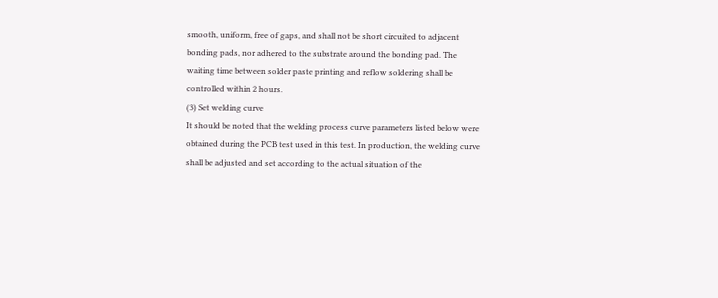smooth, uniform, free of gaps, and shall not be short circuited to adjacent bonding pads, nor adhered to the substrate around the bonding pad. The waiting time between solder paste printing and reflow soldering shall be controlled within 2 hours.
(3) Set welding curve
It should be noted that the welding process curve parameters listed below were obtained during the PCB test used in this test. In production, the welding curve shall be adjusted and set according to the actual situation of the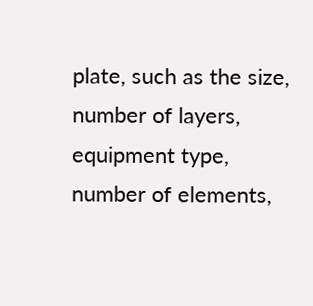plate, such as the size, number of layers, equipment type, number of elements,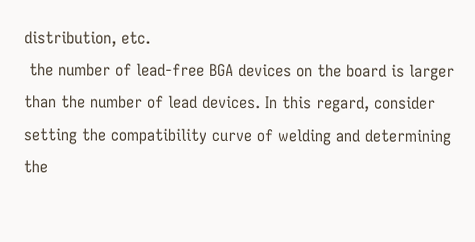distribution, etc.
 the number of lead-free BGA devices on the board is larger than the number of lead devices. In this regard, consider setting the compatibility curve of welding and determining the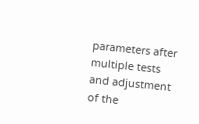parameters after multiple tests and adjustment of the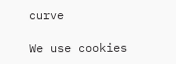curve

We use cookies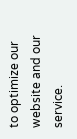to optimize our website and our service.